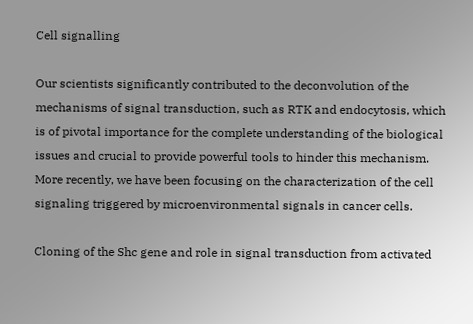Cell signalling

Our scientists significantly contributed to the deconvolution of the mechanisms of signal transduction, such as RTK and endocytosis, which is of pivotal importance for the complete understanding of the biological issues and crucial to provide powerful tools to hinder this mechanism. More recently, we have been focusing on the characterization of the cell signaling triggered by microenvironmental signals in cancer cells.

Cloning of the Shc gene and role in signal transduction from activated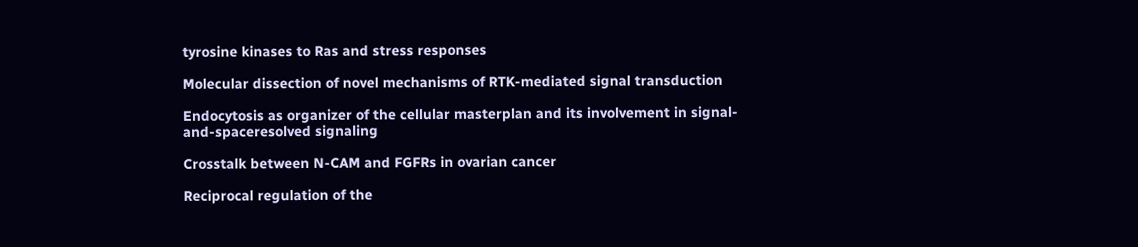tyrosine kinases to Ras and stress responses

Molecular dissection of novel mechanisms of RTK-mediated signal transduction

Endocytosis as organizer of the cellular masterplan and its involvement in signal- and-spaceresolved signaling

Crosstalk between N-CAM and FGFRs in ovarian cancer

Reciprocal regulation of the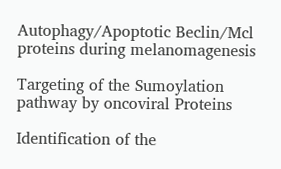Autophagy/Apoptotic Beclin/Mcl proteins during melanomagenesis

Targeting of the Sumoylation pathway by oncoviral Proteins

Identification of the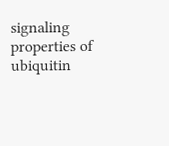signaling properties of ubiquitin